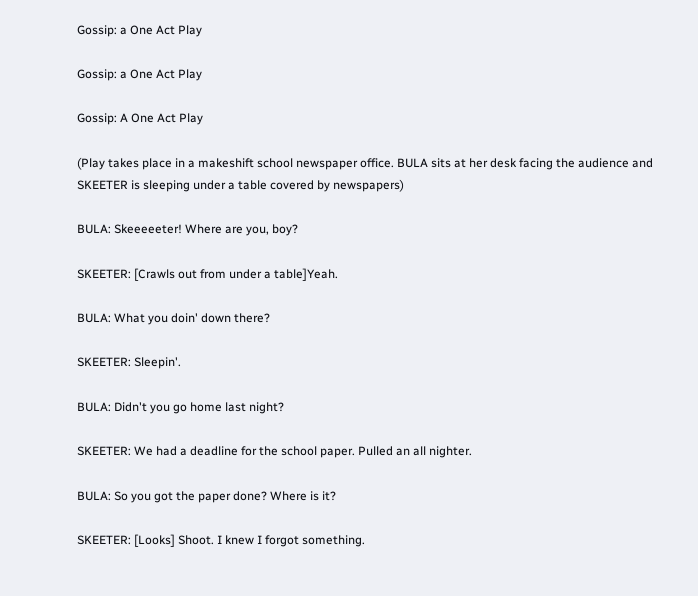Gossip: a One Act Play

Gossip: a One Act Play

Gossip: A One Act Play

(Play takes place in a makeshift school newspaper office. BULA sits at her desk facing the audience and SKEETER is sleeping under a table covered by newspapers)

BULA: Skeeeeeter! Where are you, boy?

SKEETER: [Crawls out from under a table]Yeah.

BULA: What you doin' down there?

SKEETER: Sleepin'.

BULA: Didn't you go home last night?

SKEETER: We had a deadline for the school paper. Pulled an all nighter.

BULA: So you got the paper done? Where is it?

SKEETER: [Looks] Shoot. I knew I forgot something.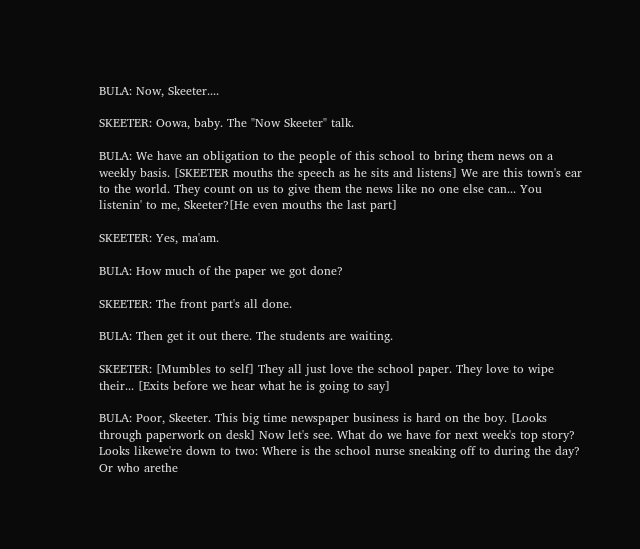BULA: Now, Skeeter....

SKEETER: Oowa, baby. The "Now Skeeter" talk.

BULA: We have an obligation to the people of this school to bring them news on a weekly basis. [SKEETER mouths the speech as he sits and listens] We are this town's ear to the world. They count on us to give them the news like no one else can... You listenin' to me, Skeeter?[He even mouths the last part]

SKEETER: Yes, ma'am.

BULA: How much of the paper we got done?

SKEETER: The front part's all done.

BULA: Then get it out there. The students are waiting.

SKEETER: [Mumbles to self] They all just love the school paper. They love to wipe their... [Exits before we hear what he is going to say]

BULA: Poor, Skeeter. This big time newspaper business is hard on the boy. [Looks through paperwork on desk] Now let's see. What do we have for next week's top story? Looks likewe're down to two: Where is the school nurse sneaking off to during the day? Or who arethe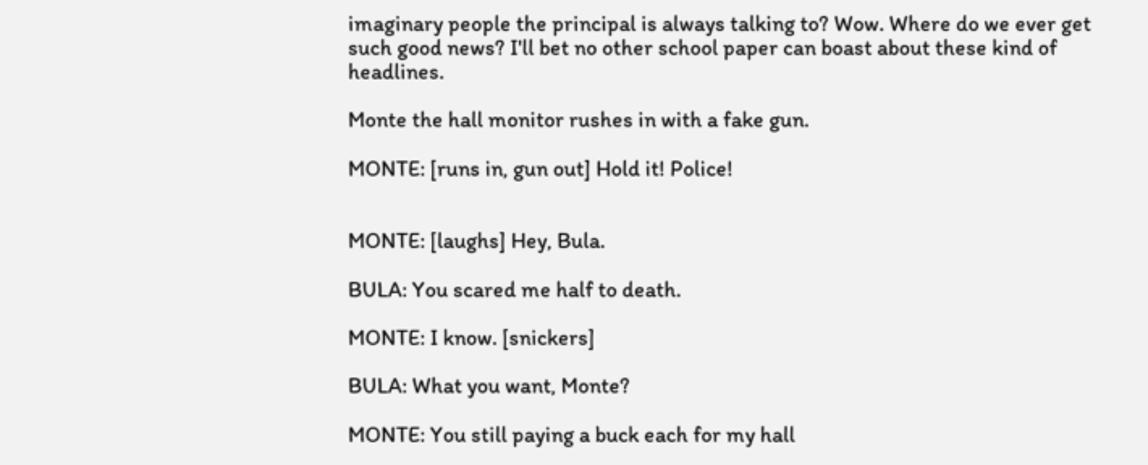imaginary people the principal is always talking to? Wow. Where do we ever get such good news? I'll bet no other school paper can boast about these kind of headlines.

Monte the hall monitor rushes in with a fake gun.

MONTE: [runs in, gun out] Hold it! Police!


MONTE: [laughs] Hey, Bula.

BULA: You scared me half to death.

MONTE: I know. [snickers]

BULA: What you want, Monte?

MONTE: You still paying a buck each for my hall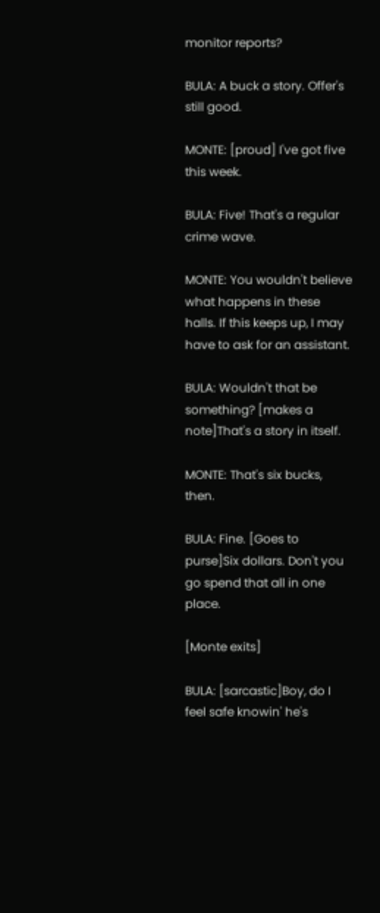monitor reports?

BULA: A buck a story. Offer's still good.

MONTE: [proud] I've got five this week.

BULA: Five! That's a regular crime wave.

MONTE: You wouldn't believe what happens in these halls. If this keeps up, I may have to ask for an assistant.

BULA: Wouldn't that be something? [makes a note]That's a story in itself.

MONTE: That's six bucks, then.

BULA: Fine. [Goes to purse]Six dollars. Don't you go spend that all in one place.

[Monte exits]

BULA: [sarcastic]Boy, do I feel safe knowin' he's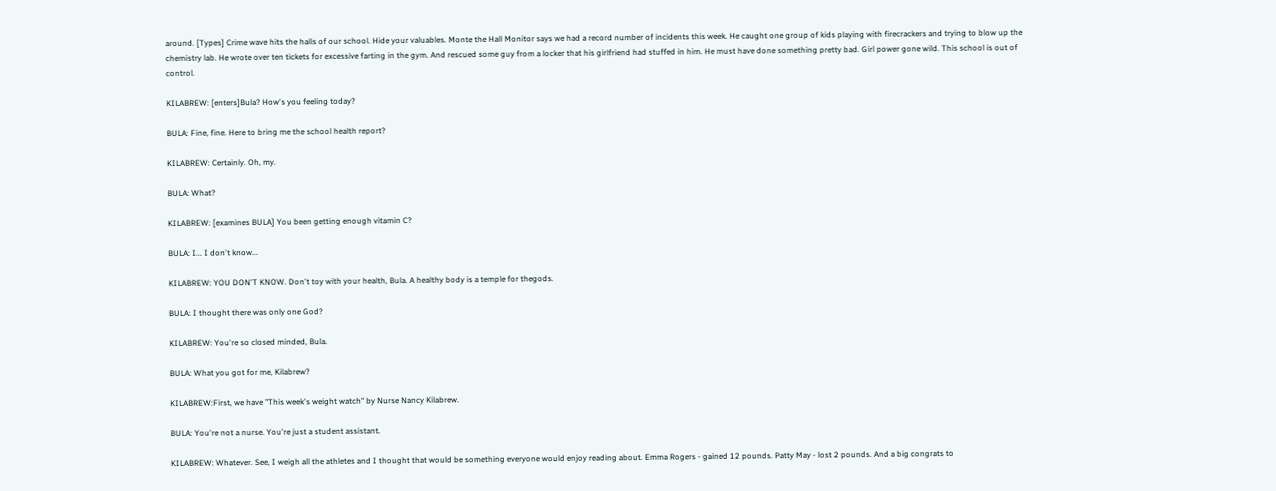around. [Types] Crime wave hits the halls of our school. Hide your valuables. Monte the Hall Monitor says we had a record number of incidents this week. He caught one group of kids playing with firecrackers and trying to blow up the chemistry lab. He wrote over ten tickets for excessive farting in the gym. And rescued some guy from a locker that his girlfriend had stuffed in him. He must have done something pretty bad. Girl power gone wild. This school is out of control.

KILABREW: [enters]Bula? How's you feeling today?

BULA: Fine, fine. Here to bring me the school health report?

KILABREW: Certainly. Oh, my.

BULA: What?

KILABREW: [examines BULA] You been getting enough vitamin C?

BULA: I... I don't know...

KILABREW: YOU DON'T KNOW. Don't toy with your health, Bula. A healthy body is a temple for thegods.

BULA: I thought there was only one God?

KILABREW: You're so closed minded, Bula.

BULA: What you got for me, Kilabrew?

KILABREW:First, we have "This week's weight watch" by Nurse Nancy Kilabrew.

BULA: You're not a nurse. You're just a student assistant.

KILABREW: Whatever. See, I weigh all the athletes and I thought that would be something everyone would enjoy reading about. Emma Rogers - gained 12 pounds. Patty May - lost 2 pounds. And a big congrats to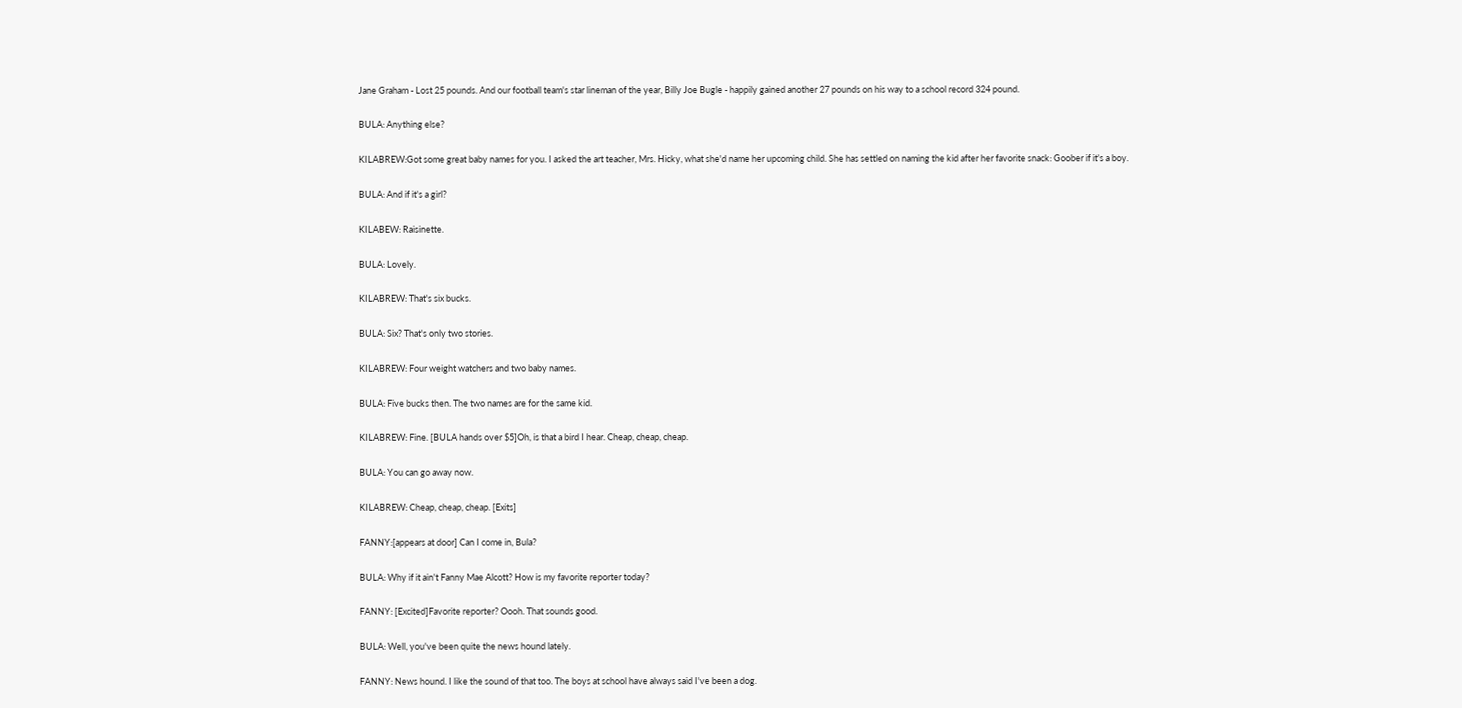Jane Graham - Lost 25 pounds. And our football team's star lineman of the year, Billy Joe Bugle - happily gained another 27 pounds on his way to a school record 324 pound.

BULA: Anything else?

KILABREW:Got some great baby names for you. I asked the art teacher, Mrs. Hicky, what she'd name her upcoming child. She has settled on naming the kid after her favorite snack: Goober if it's a boy.

BULA: And if it's a girl?

KILABEW: Raisinette.

BULA: Lovely.

KILABREW: That's six bucks.

BULA: Six? That's only two stories.

KILABREW: Four weight watchers and two baby names.

BULA: Five bucks then. The two names are for the same kid.

KILABREW: Fine. [BULA hands over $5]Oh, is that a bird I hear. Cheap, cheap, cheap.

BULA: You can go away now.

KILABREW: Cheap, cheap, cheap. [Exits]

FANNY:[appears at door] Can I come in, Bula?

BULA: Why if it ain't Fanny Mae Alcott? How is my favorite reporter today?

FANNY: [Excited]Favorite reporter? Oooh. That sounds good.

BULA: Well, you've been quite the news hound lately.

FANNY: News hound. I like the sound of that too. The boys at school have always said I've been a dog.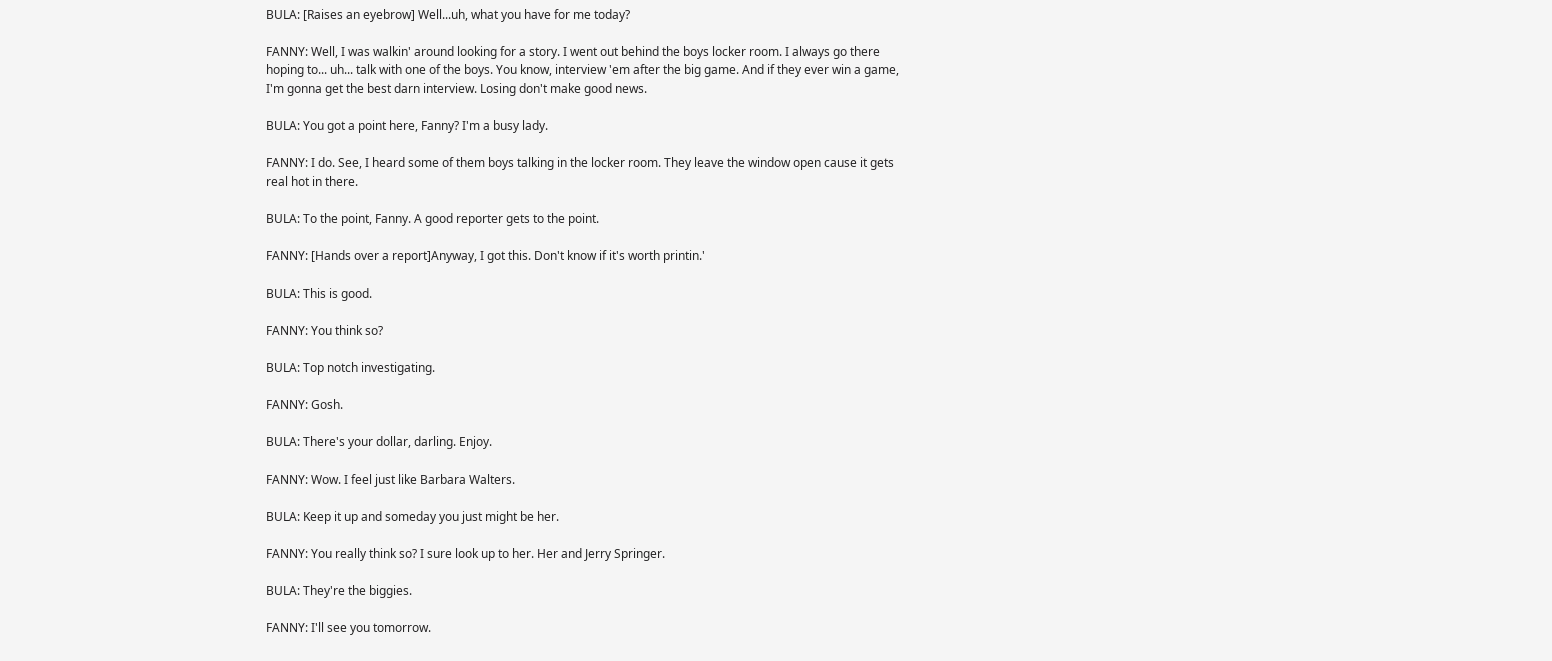BULA: [Raises an eyebrow] Well...uh, what you have for me today?

FANNY: Well, I was walkin' around looking for a story. I went out behind the boys locker room. I always go there hoping to... uh... talk with one of the boys. You know, interview 'em after the big game. And if they ever win a game, I'm gonna get the best darn interview. Losing don't make good news.

BULA: You got a point here, Fanny? I'm a busy lady.

FANNY: I do. See, I heard some of them boys talking in the locker room. They leave the window open cause it gets real hot in there.

BULA: To the point, Fanny. A good reporter gets to the point.

FANNY: [Hands over a report]Anyway, I got this. Don't know if it's worth printin.'

BULA: This is good.

FANNY: You think so?

BULA: Top notch investigating.

FANNY: Gosh.

BULA: There's your dollar, darling. Enjoy.

FANNY: Wow. I feel just like Barbara Walters.

BULA: Keep it up and someday you just might be her.

FANNY: You really think so? I sure look up to her. Her and Jerry Springer.

BULA: They're the biggies.

FANNY: I'll see you tomorrow.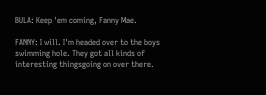BULA: Keep 'em coming, Fanny Mae.

FANNY: I will. I'm headed over to the boys swimming hole. They got all kinds of interesting thingsgoing on over there.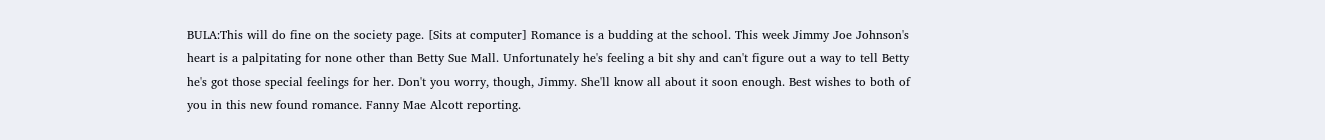BULA:This will do fine on the society page. [Sits at computer] Romance is a budding at the school. This week Jimmy Joe Johnson's heart is a palpitating for none other than Betty Sue Mall. Unfortunately he's feeling a bit shy and can't figure out a way to tell Betty he's got those special feelings for her. Don't you worry, though, Jimmy. She'll know all about it soon enough. Best wishes to both of you in this new found romance. Fanny Mae Alcott reporting.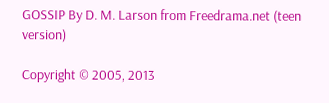GOSSIP By D. M. Larson from Freedrama.net (teen version)

Copyright © 2005, 2013